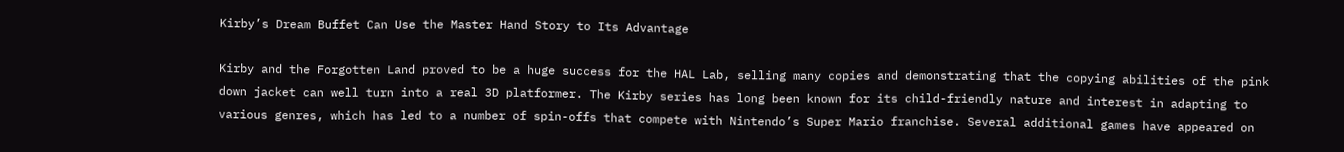Kirby’s Dream Buffet Can Use the Master Hand Story to Its Advantage

Kirby and the Forgotten Land proved to be a huge success for the HAL Lab, selling many copies and demonstrating that the copying abilities of the pink down jacket can well turn into a real 3D platformer. The Kirby series has long been known for its child-friendly nature and interest in adapting to various genres, which has led to a number of spin-offs that compete with Nintendo’s Super Mario franchise. Several additional games have appeared on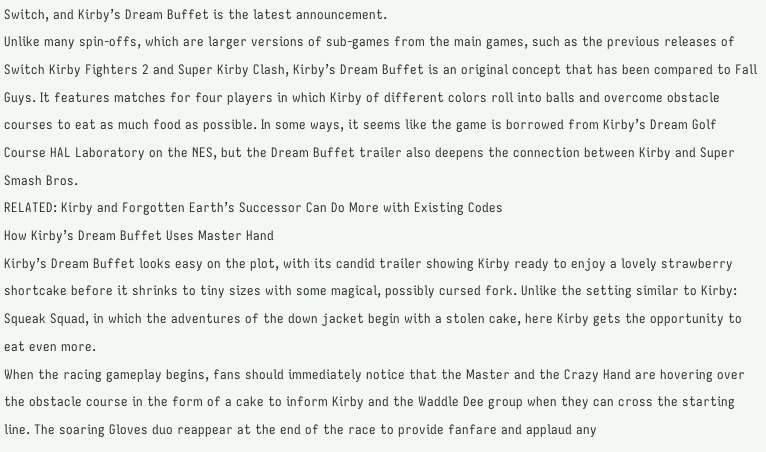Switch, and Kirby’s Dream Buffet is the latest announcement.
Unlike many spin-offs, which are larger versions of sub-games from the main games, such as the previous releases of Switch Kirby Fighters 2 and Super Kirby Clash, Kirby’s Dream Buffet is an original concept that has been compared to Fall Guys. It features matches for four players in which Kirby of different colors roll into balls and overcome obstacle courses to eat as much food as possible. In some ways, it seems like the game is borrowed from Kirby’s Dream Golf Course HAL Laboratory on the NES, but the Dream Buffet trailer also deepens the connection between Kirby and Super Smash Bros.
RELATED: Kirby and Forgotten Earth’s Successor Can Do More with Existing Codes
How Kirby’s Dream Buffet Uses Master Hand
Kirby’s Dream Buffet looks easy on the plot, with its candid trailer showing Kirby ready to enjoy a lovely strawberry shortcake before it shrinks to tiny sizes with some magical, possibly cursed fork. Unlike the setting similar to Kirby: Squeak Squad, in which the adventures of the down jacket begin with a stolen cake, here Kirby gets the opportunity to eat even more.
When the racing gameplay begins, fans should immediately notice that the Master and the Crazy Hand are hovering over the obstacle course in the form of a cake to inform Kirby and the Waddle Dee group when they can cross the starting line. The soaring Gloves duo reappear at the end of the race to provide fanfare and applaud any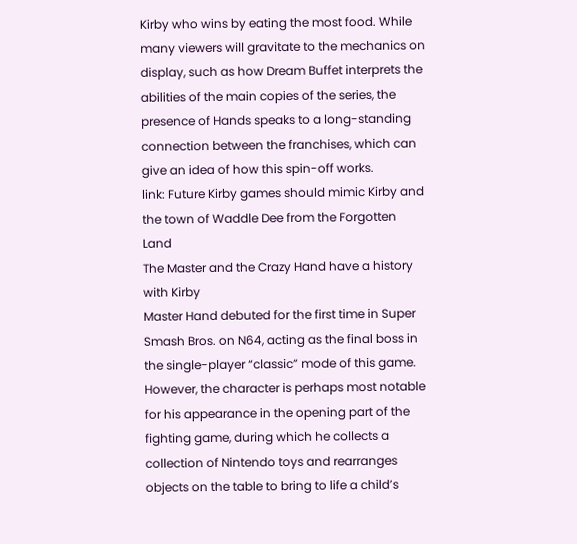Kirby who wins by eating the most food. While many viewers will gravitate to the mechanics on display, such as how Dream Buffet interprets the abilities of the main copies of the series, the presence of Hands speaks to a long-standing connection between the franchises, which can give an idea of how this spin-off works.
link: Future Kirby games should mimic Kirby and the town of Waddle Dee from the Forgotten Land
The Master and the Crazy Hand have a history with Kirby
Master Hand debuted for the first time in Super Smash Bros. on N64, acting as the final boss in the single-player “classic” mode of this game. However, the character is perhaps most notable for his appearance in the opening part of the fighting game, during which he collects a collection of Nintendo toys and rearranges objects on the table to bring to life a child’s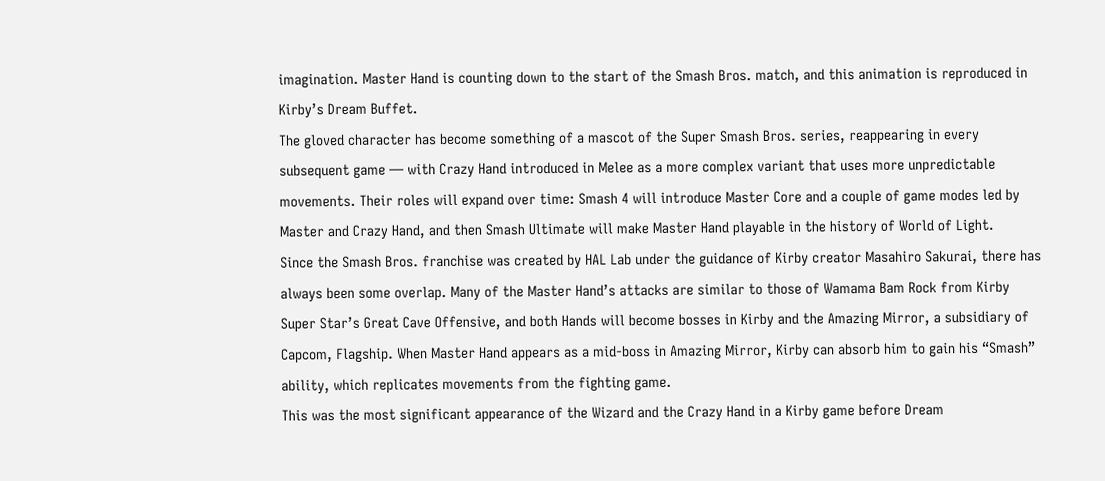imagination. Master Hand is counting down to the start of the Smash Bros. match, and this animation is reproduced in Kirby’s Dream Buffet.
The gloved character has become something of a mascot of the Super Smash Bros. series, reappearing in every subsequent game — with Crazy Hand introduced in Melee as a more complex variant that uses more unpredictable movements. Their roles will expand over time: Smash 4 will introduce Master Core and a couple of game modes led by Master and Crazy Hand, and then Smash Ultimate will make Master Hand playable in the history of World of Light.
Since the Smash Bros. franchise was created by HAL Lab under the guidance of Kirby creator Masahiro Sakurai, there has always been some overlap. Many of the Master Hand’s attacks are similar to those of Wamama Bam Rock from Kirby Super Star’s Great Cave Offensive, and both Hands will become bosses in Kirby and the Amazing Mirror, a subsidiary of Capcom, Flagship. When Master Hand appears as a mid-boss in Amazing Mirror, Kirby can absorb him to gain his “Smash” ability, which replicates movements from the fighting game.
This was the most significant appearance of the Wizard and the Crazy Hand in a Kirby game before Dream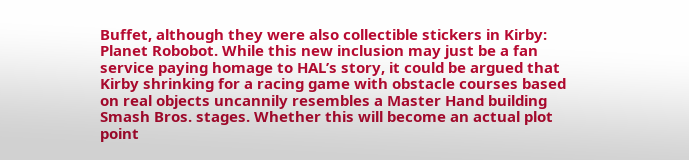Buffet, although they were also collectible stickers in Kirby: Planet Robobot. While this new inclusion may just be a fan service paying homage to HAL’s story, it could be argued that Kirby shrinking for a racing game with obstacle courses based on real objects uncannily resembles a Master Hand building Smash Bros. stages. Whether this will become an actual plot point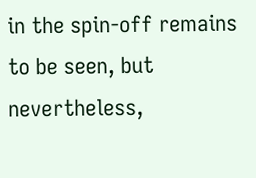in the spin-off remains to be seen, but nevertheless,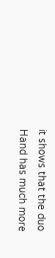it shows that the duo Hand has much more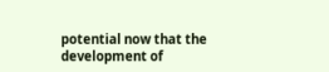potential now that the development of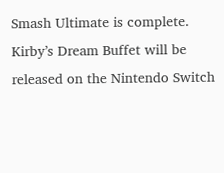Smash Ultimate is complete.
Kirby’s Dream Buffet will be released on the Nintendo Switch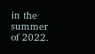in the summer of 2022.